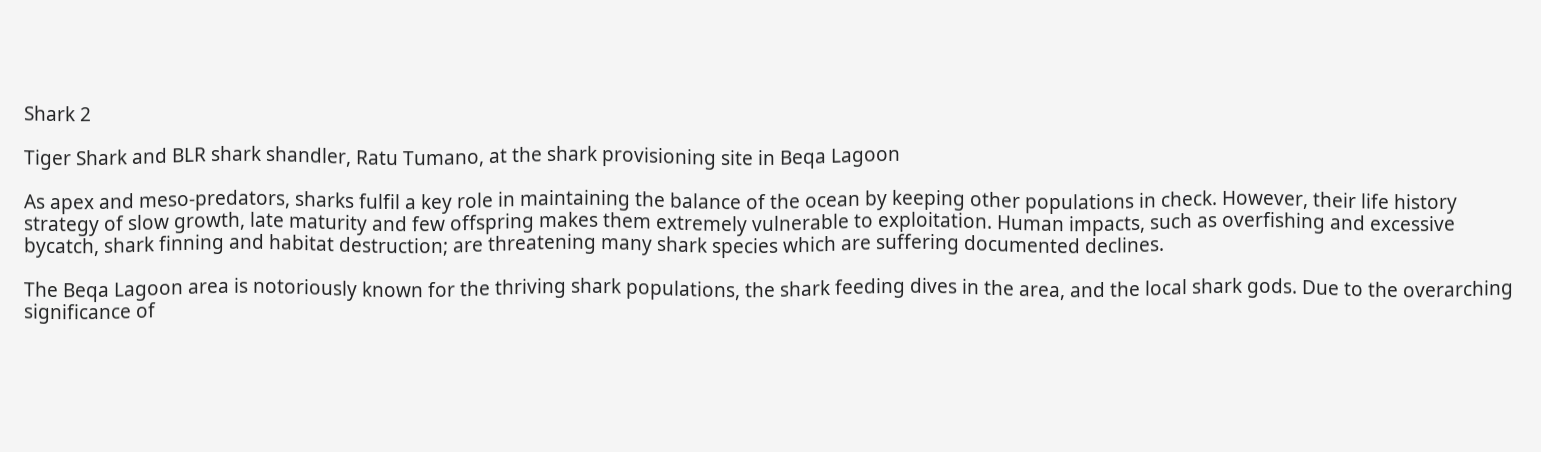Shark 2

Tiger Shark and BLR shark shandler, Ratu Tumano, at the shark provisioning site in Beqa Lagoon

As apex and meso-predators, sharks fulfil a key role in maintaining the balance of the ocean by keeping other populations in check. However, their life history strategy of slow growth, late maturity and few offspring makes them extremely vulnerable to exploitation. Human impacts, such as overfishing and excessive bycatch, shark finning and habitat destruction; are threatening many shark species which are suffering documented declines.

The Beqa Lagoon area is notoriously known for the thriving shark populations, the shark feeding dives in the area, and the local shark gods. Due to the overarching significance of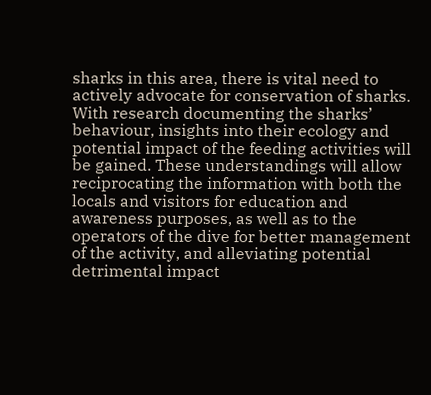sharks in this area, there is vital need to actively advocate for conservation of sharks. With research documenting the sharks’ behaviour, insights into their ecology and potential impact of the feeding activities will be gained. These understandings will allow reciprocating the information with both the locals and visitors for education and awareness purposes, as well as to the operators of the dive for better management of the activity, and alleviating potential detrimental impact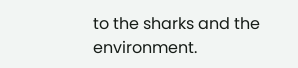to the sharks and the environment.